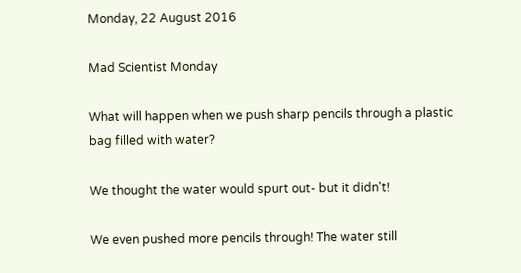Monday, 22 August 2016

Mad Scientist Monday

What will happen when we push sharp pencils through a plastic bag filled with water?

We thought the water would spurt out- but it didn't!

We even pushed more pencils through! The water still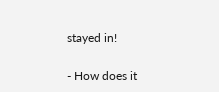stayed in!

- How does it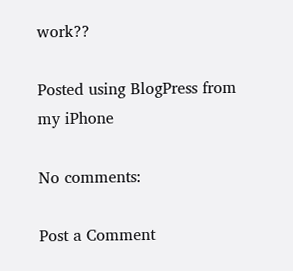work??

Posted using BlogPress from my iPhone

No comments:

Post a Comment